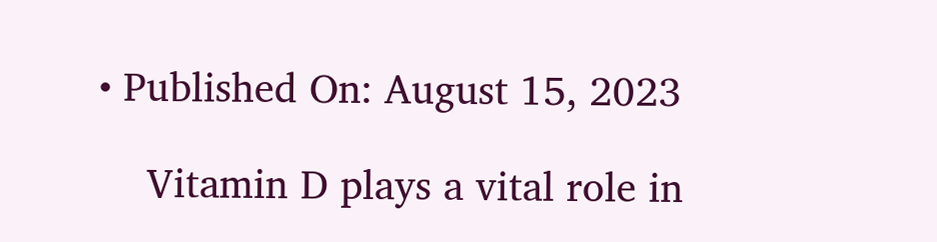• Published On: August 15, 2023

    Vitamin D plays a vital role in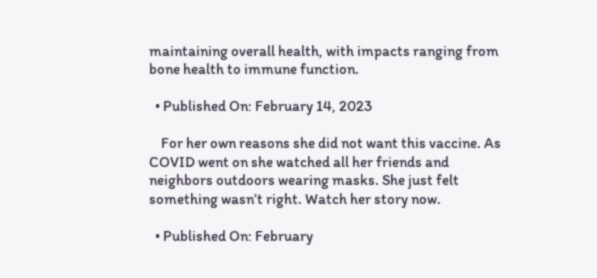maintaining overall health, with impacts ranging from bone health to immune function.

  • Published On: February 14, 2023

    For her own reasons she did not want this vaccine. As COVID went on she watched all her friends and neighbors outdoors wearing masks. She just felt something wasn’t right. Watch her story now.

  • Published On: February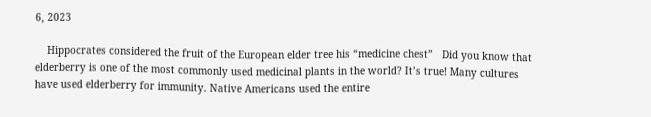6, 2023

    Hippocrates considered the fruit of the European elder tree his “medicine chest”   Did you know that elderberry is one of the most commonly used medicinal plants in the world? It’s true! Many cultures have used elderberry for immunity. Native Americans used the entire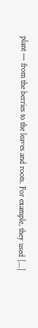plant — from the berries to the leaves and roots. For example, they used [...]